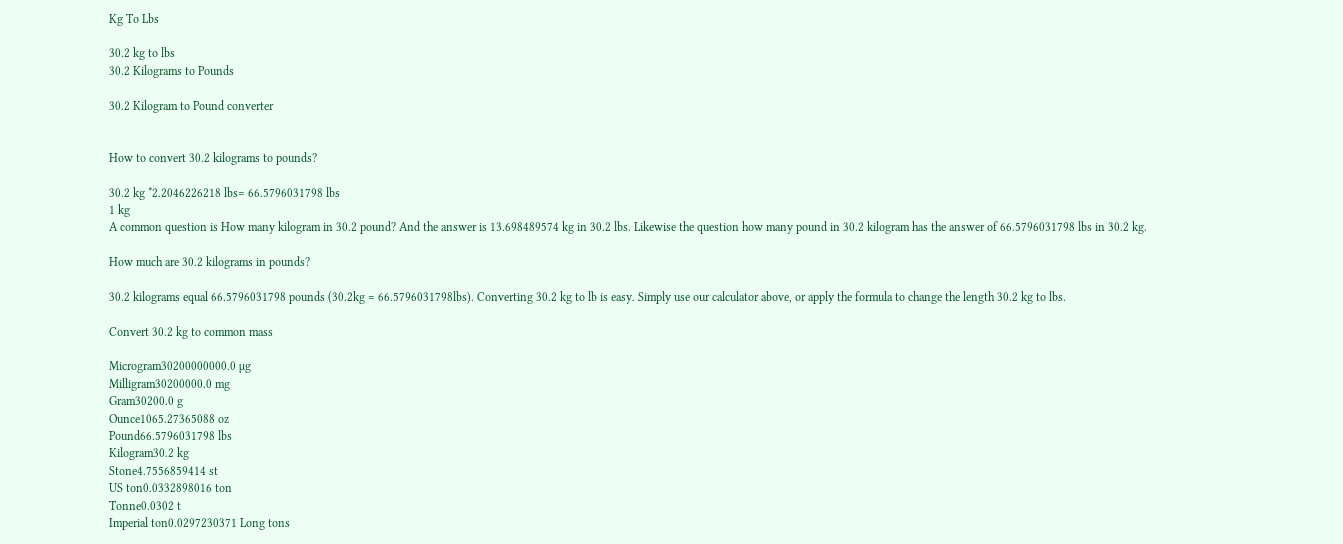Kg To Lbs

30.2 kg to lbs
30.2 Kilograms to Pounds

30.2 Kilogram to Pound converter


How to convert 30.2 kilograms to pounds?

30.2 kg *2.2046226218 lbs= 66.5796031798 lbs
1 kg
A common question is How many kilogram in 30.2 pound? And the answer is 13.698489574 kg in 30.2 lbs. Likewise the question how many pound in 30.2 kilogram has the answer of 66.5796031798 lbs in 30.2 kg.

How much are 30.2 kilograms in pounds?

30.2 kilograms equal 66.5796031798 pounds (30.2kg = 66.5796031798lbs). Converting 30.2 kg to lb is easy. Simply use our calculator above, or apply the formula to change the length 30.2 kg to lbs.

Convert 30.2 kg to common mass

Microgram30200000000.0 µg
Milligram30200000.0 mg
Gram30200.0 g
Ounce1065.27365088 oz
Pound66.5796031798 lbs
Kilogram30.2 kg
Stone4.7556859414 st
US ton0.0332898016 ton
Tonne0.0302 t
Imperial ton0.0297230371 Long tons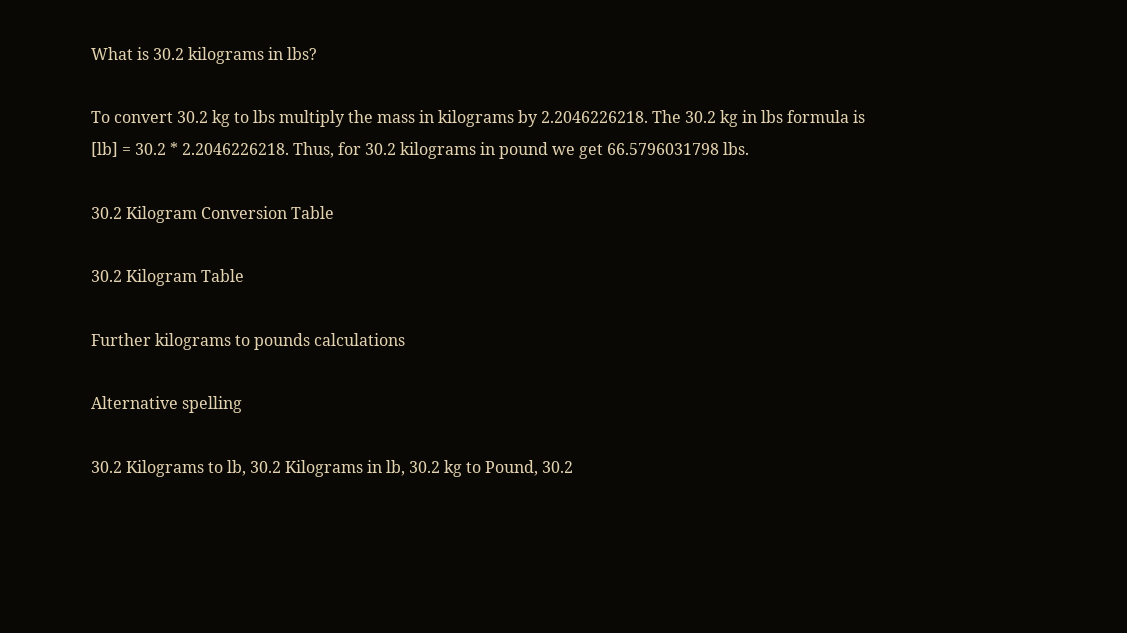What is 30.2 kilograms in lbs?

To convert 30.2 kg to lbs multiply the mass in kilograms by 2.2046226218. The 30.2 kg in lbs formula is [lb] = 30.2 * 2.2046226218. Thus, for 30.2 kilograms in pound we get 66.5796031798 lbs.

30.2 Kilogram Conversion Table

30.2 Kilogram Table

Further kilograms to pounds calculations

Alternative spelling

30.2 Kilograms to lb, 30.2 Kilograms in lb, 30.2 kg to Pound, 30.2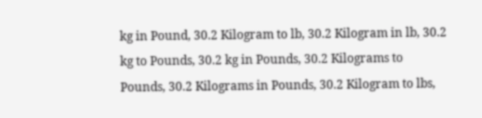kg in Pound, 30.2 Kilogram to lb, 30.2 Kilogram in lb, 30.2 kg to Pounds, 30.2 kg in Pounds, 30.2 Kilograms to Pounds, 30.2 Kilograms in Pounds, 30.2 Kilogram to lbs,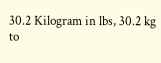30.2 Kilogram in lbs, 30.2 kg to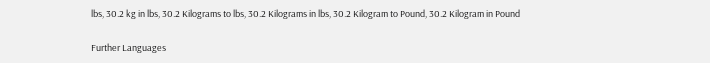lbs, 30.2 kg in lbs, 30.2 Kilograms to lbs, 30.2 Kilograms in lbs, 30.2 Kilogram to Pound, 30.2 Kilogram in Pound

Further Languages